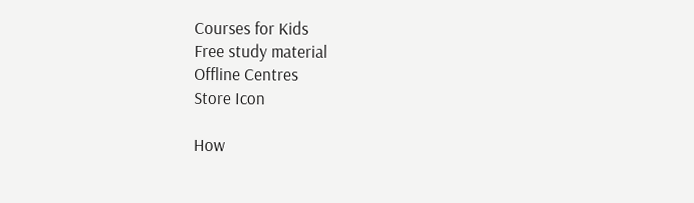Courses for Kids
Free study material
Offline Centres
Store Icon

How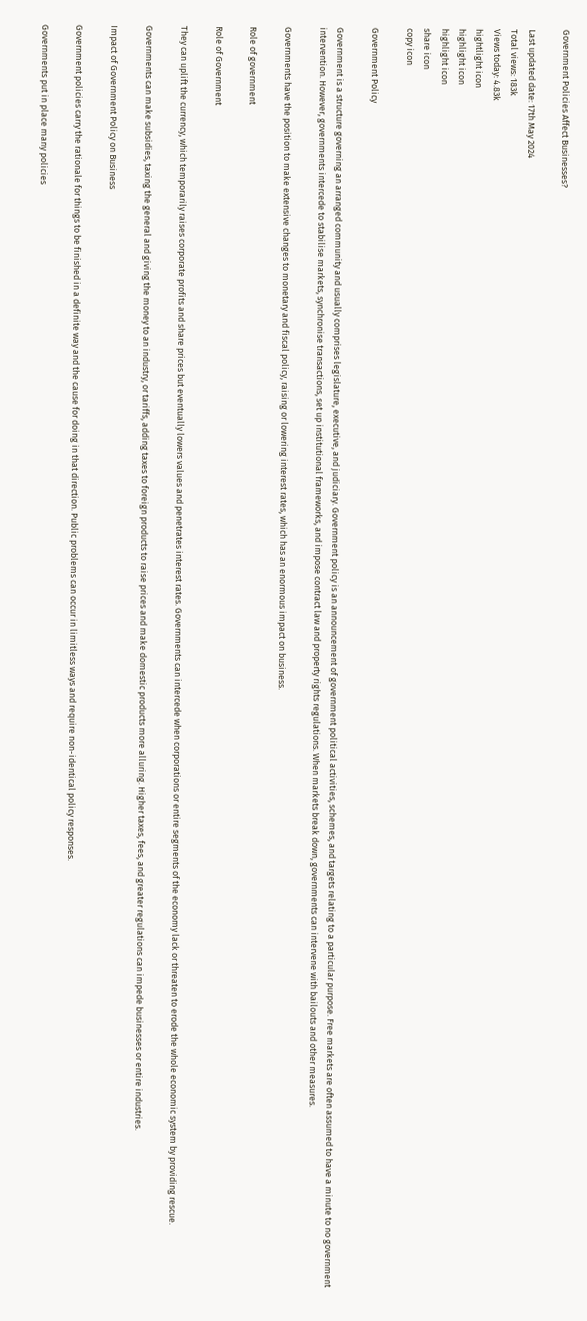Government Policies Affect Businesses?

Last updated date: 17th May 2024
Total views: 183k
Views today: 4.83k
hightlight icon
highlight icon
highlight icon
share icon
copy icon

Government Policy

Government is a structure governing an arranged community and usually comprises legislature, executive, and judiciary. Government policy is an announcement of government political activities, schemes, and targets relating to a particular purpose. Free markets are often assumed to have a minute to no government intervention. However, governments intercede to stabilise markets, synchronise transactions, set up institutional frameworks, and impose contract law and property rights regulations. When markets break down, governments can intervene with bailouts and other measures.

Governments have the position to make extensive changes to monetary and fiscal policy, raising or lowering interest rates, which has an enormous impact on business.

Role of government

Role of Government

They can uplift the currency, which temporarily raises corporate profits and share prices but eventually lowers values and penetrates interest rates. Governments can intercede when corporations or entire segments of the economy lack or threaten to erode the whole economic system by providing rescue.

Governments can make subsidies, taxing the general and giving the money to an industry, or tariffs, adding taxes to foreign products to raise prices and make domestic products more alluring. Higher taxes, fees, and greater regulations can impede businesses or entire industries.

Impact of Government Policy on Business

Government policies carry the rationale for things to be finished in a definite way and the cause for doing in that direction. Public problems can occur in limitless ways and require non-identical policy responses.

Governments put in place many policies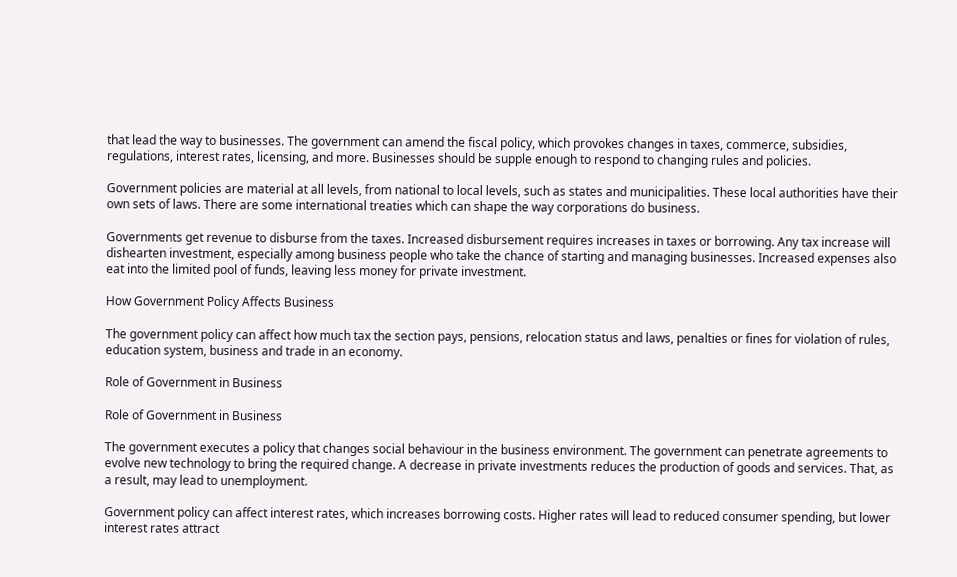that lead the way to businesses. The government can amend the fiscal policy, which provokes changes in taxes, commerce, subsidies, regulations, interest rates, licensing, and more. Businesses should be supple enough to respond to changing rules and policies.

Government policies are material at all levels, from national to local levels, such as states and municipalities. These local authorities have their own sets of laws. There are some international treaties which can shape the way corporations do business.

Governments get revenue to disburse from the taxes. Increased disbursement requires increases in taxes or borrowing. Any tax increase will dishearten investment, especially among business people who take the chance of starting and managing businesses. Increased expenses also eat into the limited pool of funds, leaving less money for private investment.

How Government Policy Affects Business

The government policy can affect how much tax the section pays, pensions, relocation status and laws, penalties or fines for violation of rules, education system, business and trade in an economy.

Role of Government in Business

Role of Government in Business

The government executes a policy that changes social behaviour in the business environment. The government can penetrate agreements to evolve new technology to bring the required change. A decrease in private investments reduces the production of goods and services. That, as a result, may lead to unemployment.

Government policy can affect interest rates, which increases borrowing costs. Higher rates will lead to reduced consumer spending, but lower interest rates attract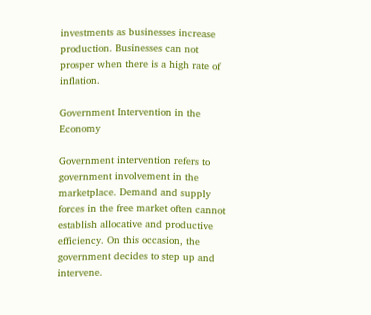investments as businesses increase production. Businesses can not prosper when there is a high rate of inflation.

Government Intervention in the Economy

Government intervention refers to government involvement in the marketplace. Demand and supply forces in the free market often cannot establish allocative and productive efficiency. On this occasion, the government decides to step up and intervene.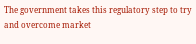The government takes this regulatory step to try and overcome market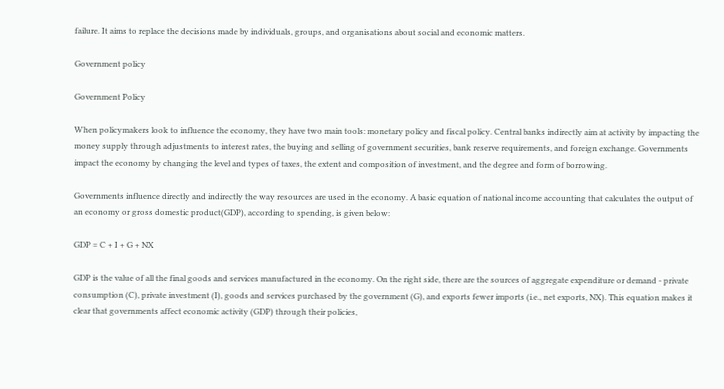failure. It aims to replace the decisions made by individuals, groups, and organisations about social and economic matters.

Government policy

Government Policy

When policymakers look to influence the economy, they have two main tools: monetary policy and fiscal policy. Central banks indirectly aim at activity by impacting the money supply through adjustments to interest rates, the buying and selling of government securities, bank reserve requirements, and foreign exchange. Governments impact the economy by changing the level and types of taxes, the extent and composition of investment, and the degree and form of borrowing.

Governments influence directly and indirectly the way resources are used in the economy. A basic equation of national income accounting that calculates the output of an economy or gross domestic product(GDP), according to spending, is given below:

GDP = C + I + G + NX

GDP is the value of all the final goods and services manufactured in the economy. On the right side, there are the sources of aggregate expenditure or demand - private consumption (C), private investment (I), goods and services purchased by the government (G), and exports fewer imports (i.e., net exports, NX). This equation makes it clear that governments affect economic activity (GDP) through their policies,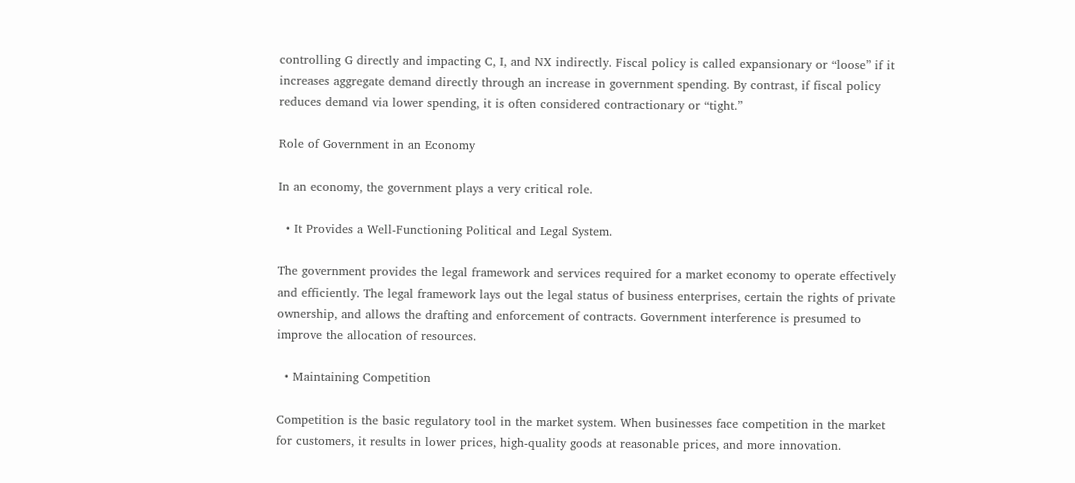controlling G directly and impacting C, I, and NX indirectly. Fiscal policy is called expansionary or “loose” if it increases aggregate demand directly through an increase in government spending. By contrast, if fiscal policy reduces demand via lower spending, it is often considered contractionary or “tight.”

Role of Government in an Economy

In an economy, the government plays a very critical role.

  • It Provides a Well-Functioning Political and Legal System.

The government provides the legal framework and services required for a market economy to operate effectively and efficiently. The legal framework lays out the legal status of business enterprises, certain the rights of private ownership, and allows the drafting and enforcement of contracts. Government interference is presumed to improve the allocation of resources.

  • Maintaining Competition

Competition is the basic regulatory tool in the market system. When businesses face competition in the market for customers, it results in lower prices, high-quality goods at reasonable prices, and more innovation.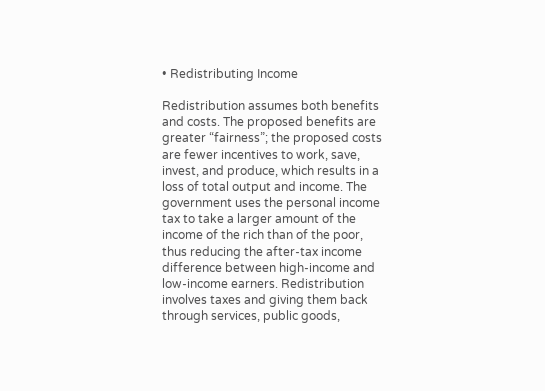• Redistributing Income

Redistribution assumes both benefits and costs. The proposed benefits are greater “fairness”; the proposed costs are fewer incentives to work, save, invest, and produce, which results in a loss of total output and income. The government uses the personal income tax to take a larger amount of the income of the rich than of the poor, thus reducing the after-tax income difference between high-income and low-income earners. Redistribution involves taxes and giving them back through services, public goods,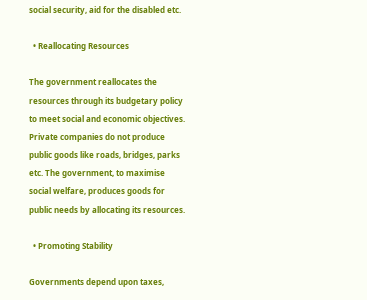social security, aid for the disabled etc.

  • Reallocating Resources

The government reallocates the resources through its budgetary policy to meet social and economic objectives. Private companies do not produce public goods like roads, bridges, parks etc. The government, to maximise social welfare, produces goods for public needs by allocating its resources.

  • Promoting Stability

Governments depend upon taxes,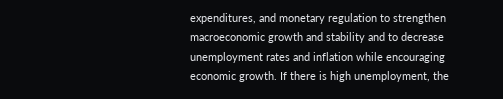expenditures, and monetary regulation to strengthen macroeconomic growth and stability and to decrease unemployment rates and inflation while encouraging economic growth. If there is high unemployment, the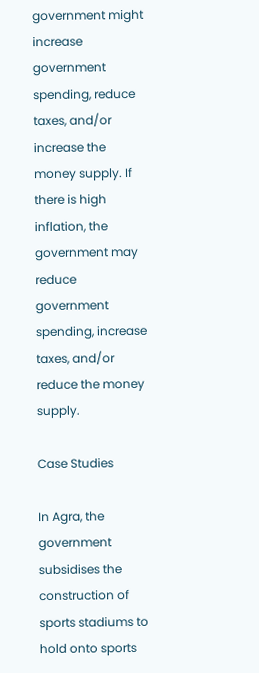government might increase government spending, reduce taxes, and/or increase the money supply. If there is high inflation, the government may reduce government spending, increase taxes, and/or reduce the money supply.

Case Studies

In Agra, the government subsidises the construction of sports stadiums to hold onto sports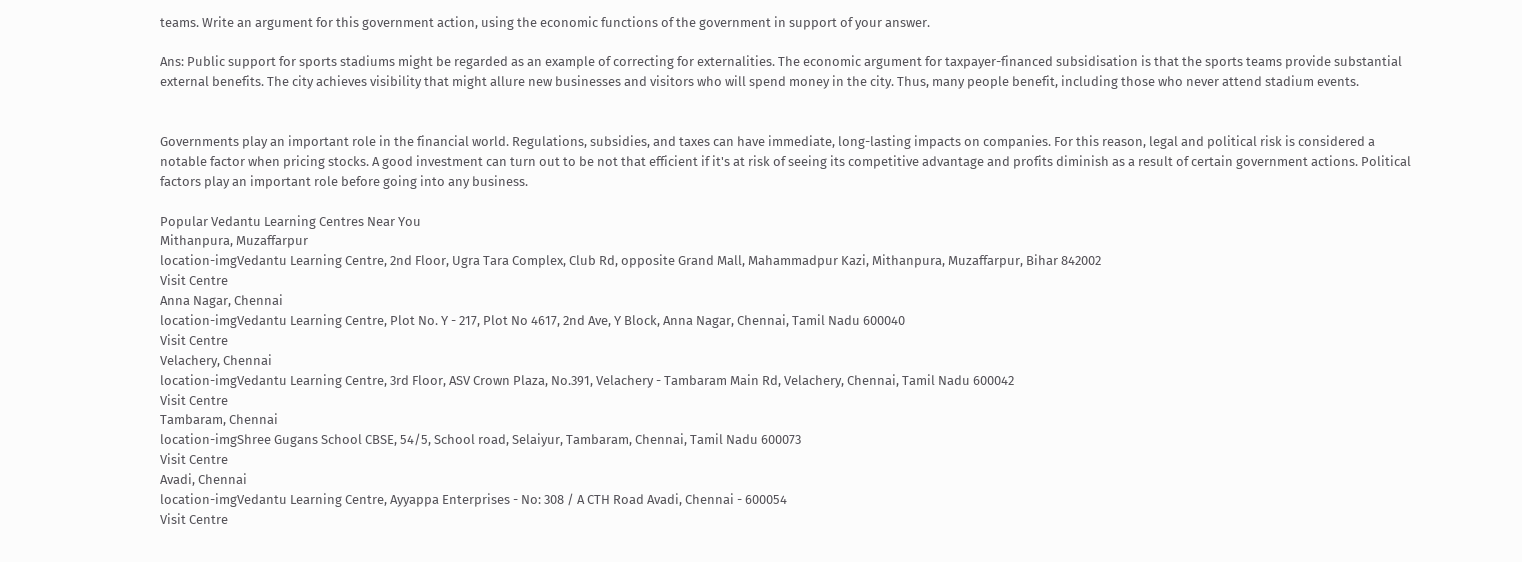teams. Write an argument for this government action, using the economic functions of the government in support of your answer.

Ans: Public support for sports stadiums might be regarded as an example of correcting for externalities. The economic argument for taxpayer-financed subsidisation is that the sports teams provide substantial external benefits. The city achieves visibility that might allure new businesses and visitors who will spend money in the city. Thus, many people benefit, including those who never attend stadium events.


Governments play an important role in the financial world. Regulations, subsidies, and taxes can have immediate, long-lasting impacts on companies. For this reason, legal and political risk is considered a notable factor when pricing stocks. A good investment can turn out to be not that efficient if it's at risk of seeing its competitive advantage and profits diminish as a result of certain government actions. Political factors play an important role before going into any business.

Popular Vedantu Learning Centres Near You
Mithanpura, Muzaffarpur
location-imgVedantu Learning Centre, 2nd Floor, Ugra Tara Complex, Club Rd, opposite Grand Mall, Mahammadpur Kazi, Mithanpura, Muzaffarpur, Bihar 842002
Visit Centre
Anna Nagar, Chennai
location-imgVedantu Learning Centre, Plot No. Y - 217, Plot No 4617, 2nd Ave, Y Block, Anna Nagar, Chennai, Tamil Nadu 600040
Visit Centre
Velachery, Chennai
location-imgVedantu Learning Centre, 3rd Floor, ASV Crown Plaza, No.391, Velachery - Tambaram Main Rd, Velachery, Chennai, Tamil Nadu 600042
Visit Centre
Tambaram, Chennai
location-imgShree Gugans School CBSE, 54/5, School road, Selaiyur, Tambaram, Chennai, Tamil Nadu 600073
Visit Centre
Avadi, Chennai
location-imgVedantu Learning Centre, Ayyappa Enterprises - No: 308 / A CTH Road Avadi, Chennai - 600054
Visit Centre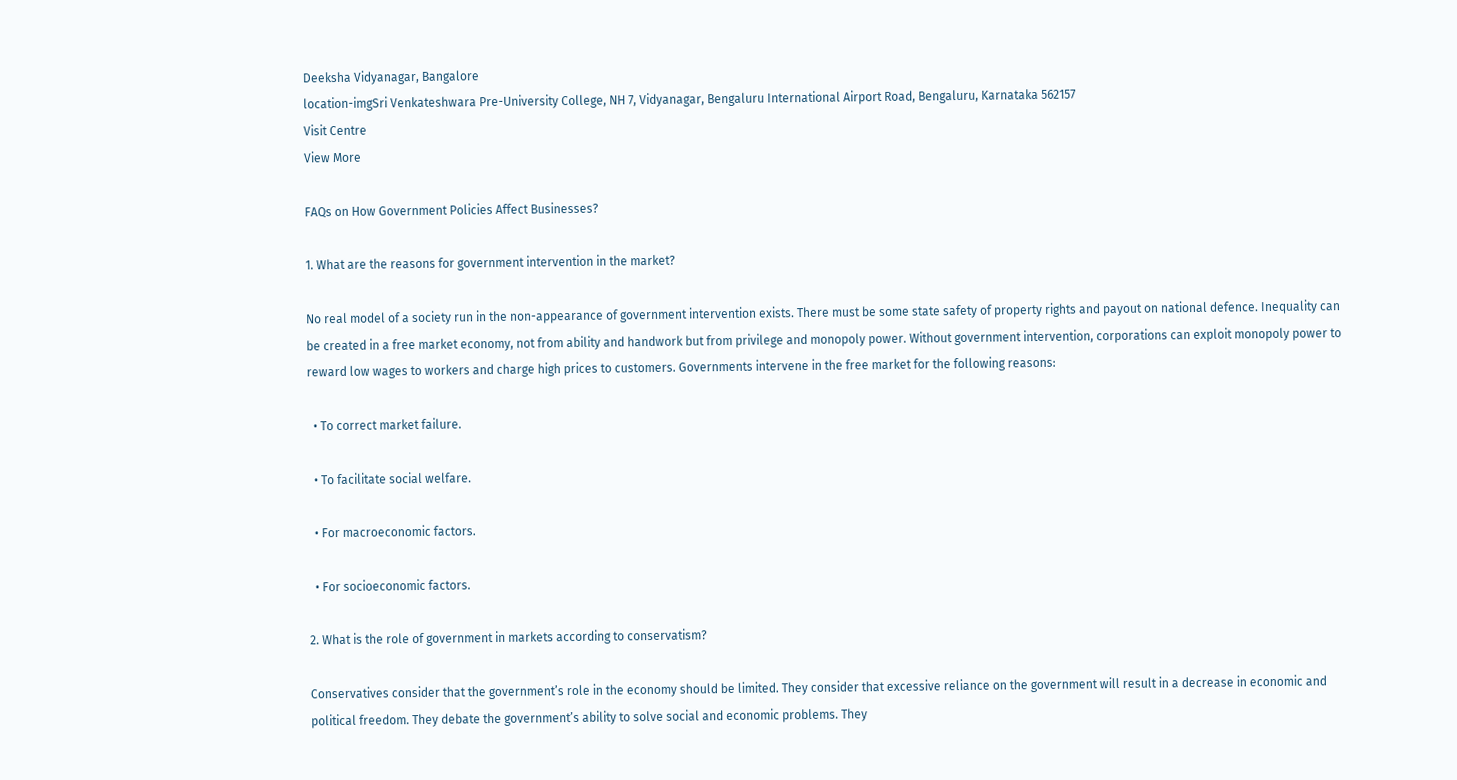Deeksha Vidyanagar, Bangalore
location-imgSri Venkateshwara Pre-University College, NH 7, Vidyanagar, Bengaluru International Airport Road, Bengaluru, Karnataka 562157
Visit Centre
View More

FAQs on How Government Policies Affect Businesses?

1. What are the reasons for government intervention in the market?

No real model of a society run in the non-appearance of government intervention exists. There must be some state safety of property rights and payout on national defence. Inequality can be created in a free market economy, not from ability and handwork but from privilege and monopoly power. Without government intervention, corporations can exploit monopoly power to reward low wages to workers and charge high prices to customers. Governments intervene in the free market for the following reasons:

  • To correct market failure.

  • To facilitate social welfare.

  • For macroeconomic factors.

  • For socioeconomic factors.

2. What is the role of government in markets according to conservatism?

Conservatives consider that the government’s role in the economy should be limited. They consider that excessive reliance on the government will result in a decrease in economic and political freedom. They debate the government’s ability to solve social and economic problems. They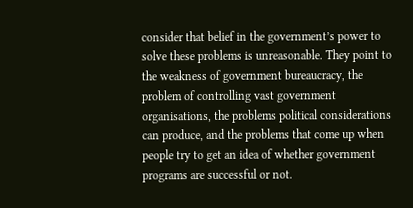consider that belief in the government’s power to solve these problems is unreasonable. They point to the weakness of government bureaucracy, the problem of controlling vast government organisations, the problems political considerations can produce, and the problems that come up when people try to get an idea of whether government programs are successful or not.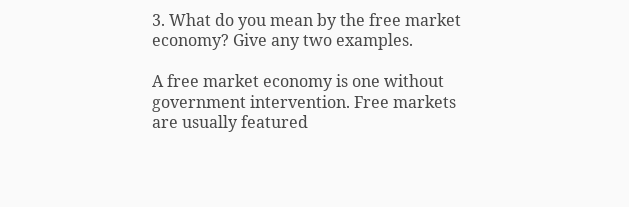3. What do you mean by the free market economy? Give any two examples.

A free market economy is one without government intervention. Free markets are usually featured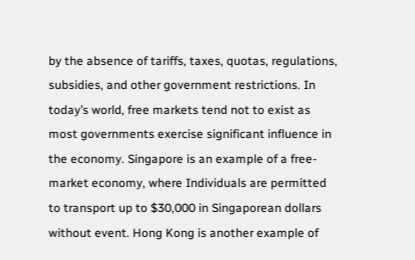by the absence of tariffs, taxes, quotas, regulations, subsidies, and other government restrictions. In today’s world, free markets tend not to exist as most governments exercise significant influence in the economy. Singapore is an example of a free-market economy, where Individuals are permitted to transport up to $30,000 in Singaporean dollars without event. Hong Kong is another example of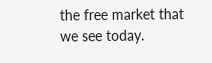the free market that we see today.